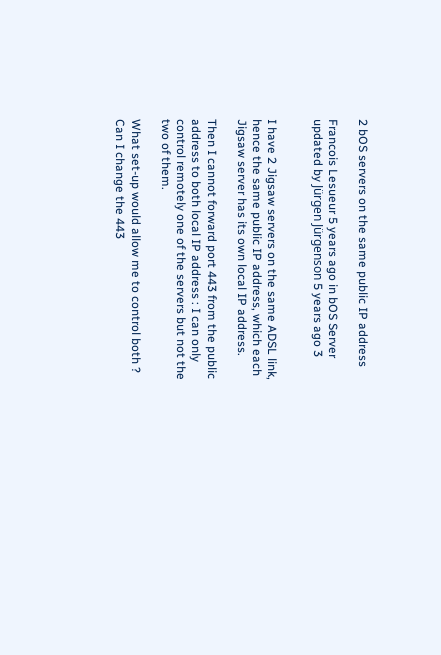2 bOS servers on the same public IP address

Francois Lesueur 5 years ago in bOS Server updated by Jürgen Jürgenson 5 years ago 3


I have 2 Jigsaw servers on the same ADSL link, hence the same public IP address, which each Jigsaw server has its own local IP address.

Then I cannot forward port 443 from the public address to both local IP address : I can only control remotely one of the servers but not the two of them.

What set-up would allow me to control both ? Can I change the 443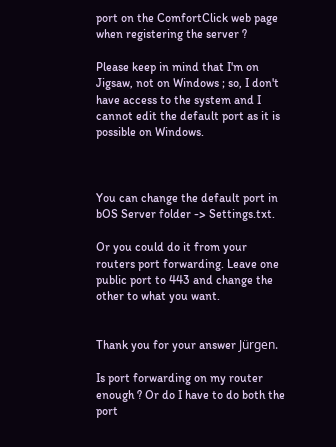port on the ComfortClick web page when registering the server ?

Please keep in mind that I'm on Jigsaw, not on Windows ; so, I don't have access to the system and I cannot edit the default port as it is possible on Windows.



You can change the default port in bOS Server folder -> Settings.txt.

Or you could do it from your routers port forwarding. Leave one public port to 443 and change the other to what you want.


Thank you for your answer Jürgen.

Is port forwarding on my router enough ? Or do I have to do both the port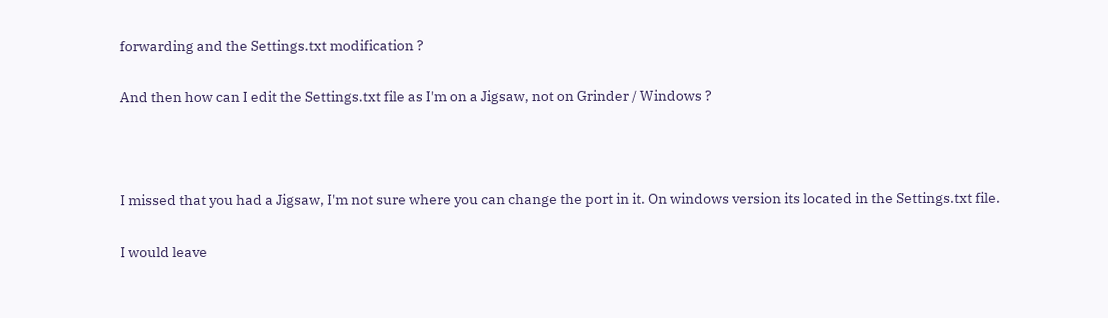forwarding and the Settings.txt modification ?

And then how can I edit the Settings.txt file as I'm on a Jigsaw, not on Grinder / Windows ?



I missed that you had a Jigsaw, I'm not sure where you can change the port in it. On windows version its located in the Settings.txt file.

I would leave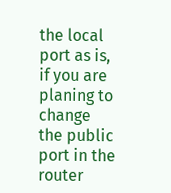the local port as is, if you are planing to change the public port in the router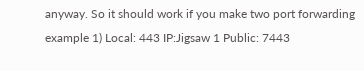anyway. So it should work if you make two port forwarding example 1) Local: 443 IP:Jigsaw 1 Public: 7443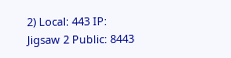2) Local: 443 IP: Jigsaw 2 Public: 8443